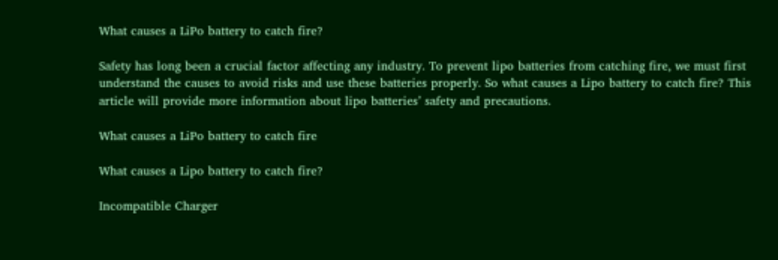What causes a LiPo battery to catch fire?

Safety has long been a crucial factor affecting any industry. To prevent lipo batteries from catching fire, we must first understand the causes to avoid risks and use these batteries properly. So what causes a Lipo battery to catch fire? This article will provide more information about lipo batteries’ safety and precautions.

What causes a LiPo battery to catch fire

What causes a Lipo battery to catch fire?

Incompatible Charger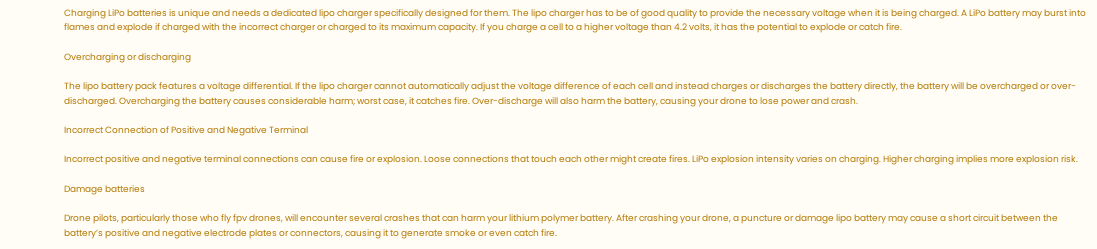Charging LiPo batteries is unique and needs a dedicated lipo charger specifically designed for them. The lipo charger has to be of good quality to provide the necessary voltage when it is being charged. A LiPo battery may burst into flames and explode if charged with the incorrect charger or charged to its maximum capacity. If you charge a cell to a higher voltage than 4.2 volts, it has the potential to explode or catch fire.

Overcharging or discharging

The lipo battery pack features a voltage differential. If the lipo charger cannot automatically adjust the voltage difference of each cell and instead charges or discharges the battery directly, the battery will be overcharged or over-discharged. Overcharging the battery causes considerable harm; worst case, it catches fire. Over-discharge will also harm the battery, causing your drone to lose power and crash.

Incorrect Connection of Positive and Negative Terminal

Incorrect positive and negative terminal connections can cause fire or explosion. Loose connections that touch each other might create fires. LiPo explosion intensity varies on charging. Higher charging implies more explosion risk.

Damage batteries

Drone pilots, particularly those who fly fpv drones, will encounter several crashes that can harm your lithium polymer battery. After crashing your drone, a puncture or damage lipo battery may cause a short circuit between the battery’s positive and negative electrode plates or connectors, causing it to generate smoke or even catch fire.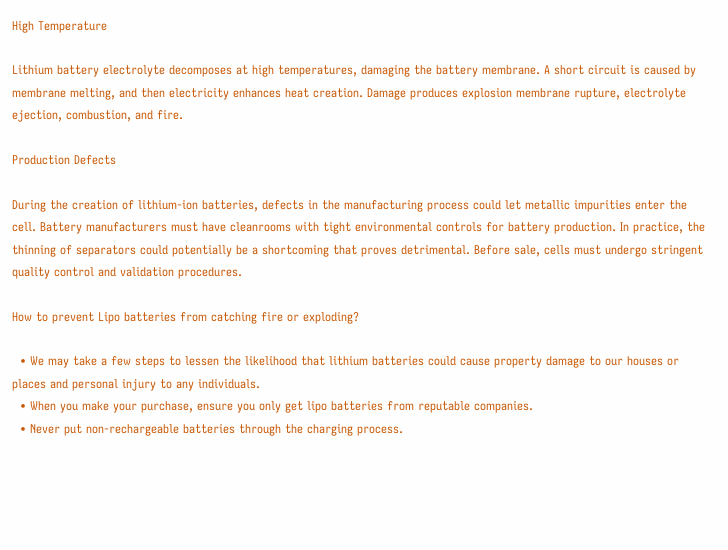High Temperature

Lithium battery electrolyte decomposes at high temperatures, damaging the battery membrane. A short circuit is caused by membrane melting, and then electricity enhances heat creation. Damage produces explosion membrane rupture, electrolyte ejection, combustion, and fire.

Production Defects

During the creation of lithium-ion batteries, defects in the manufacturing process could let metallic impurities enter the cell. Battery manufacturers must have cleanrooms with tight environmental controls for battery production. In practice, the thinning of separators could potentially be a shortcoming that proves detrimental. Before sale, cells must undergo stringent quality control and validation procedures.

How to prevent Lipo batteries from catching fire or exploding?

  • We may take a few steps to lessen the likelihood that lithium batteries could cause property damage to our houses or places and personal injury to any individuals.
  • When you make your purchase, ensure you only get lipo batteries from reputable companies.
  • Never put non-rechargeable batteries through the charging process.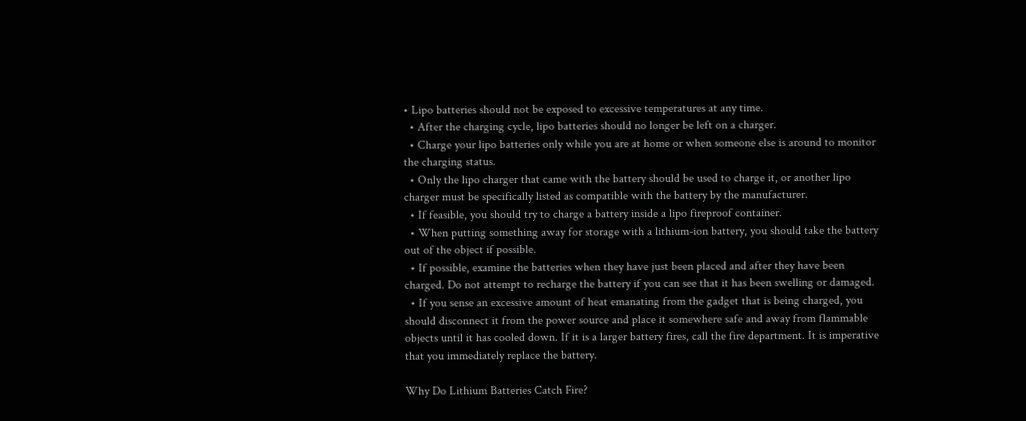• Lipo batteries should not be exposed to excessive temperatures at any time.
  • After the charging cycle, lipo batteries should no longer be left on a charger.
  • Charge your lipo batteries only while you are at home or when someone else is around to monitor the charging status.
  • Only the lipo charger that came with the battery should be used to charge it, or another lipo charger must be specifically listed as compatible with the battery by the manufacturer.
  • If feasible, you should try to charge a battery inside a lipo fireproof container.
  • When putting something away for storage with a lithium-ion battery, you should take the battery out of the object if possible.
  • If possible, examine the batteries when they have just been placed and after they have been charged. Do not attempt to recharge the battery if you can see that it has been swelling or damaged.
  • If you sense an excessive amount of heat emanating from the gadget that is being charged, you should disconnect it from the power source and place it somewhere safe and away from flammable objects until it has cooled down. If it is a larger battery fires, call the fire department. It is imperative that you immediately replace the battery.

Why Do Lithium Batteries Catch Fire?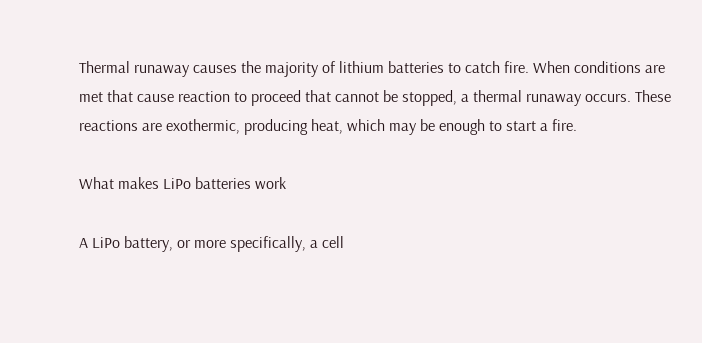Thermal runaway causes the majority of lithium batteries to catch fire. When conditions are met that cause reaction to proceed that cannot be stopped, a thermal runaway occurs. These reactions are exothermic, producing heat, which may be enough to start a fire.

What makes LiPo batteries work

A LiPo battery, or more specifically, a cell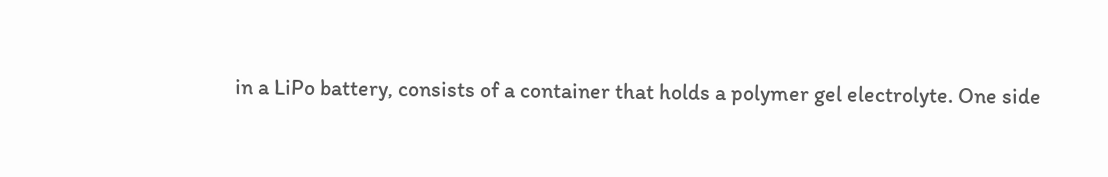in a LiPo battery, consists of a container that holds a polymer gel electrolyte. One side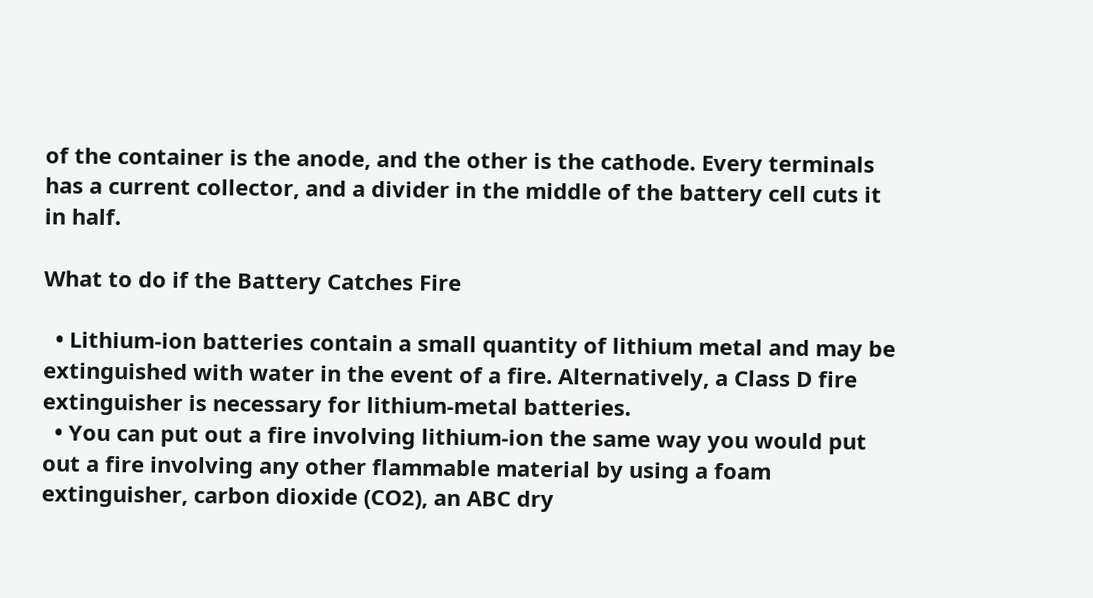of the container is the anode, and the other is the cathode. Every terminals has a current collector, and a divider in the middle of the battery cell cuts it in half.

What to do if the Battery Catches Fire

  • Lithium-ion batteries contain a small quantity of lithium metal and may be extinguished with water in the event of a fire. Alternatively, a Class D fire extinguisher is necessary for lithium-metal batteries.
  • You can put out a fire involving lithium-ion the same way you would put out a fire involving any other flammable material by using a foam extinguisher, carbon dioxide (CO2), an ABC dry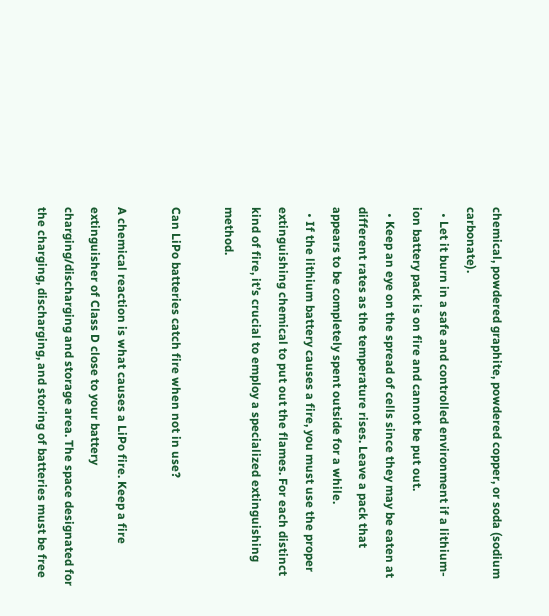chemical, powdered graphite, powdered copper, or soda (sodium carbonate).
  • Let it burn in a safe and controlled environment if a lithium-ion battery pack is on fire and cannot be put out.
  • Keep an eye on the spread of cells since they may be eaten at different rates as the temperature rises. Leave a pack that appears to be completely spent outside for a while.
  • If the lithium battery causes a fire, you must use the proper extinguishing chemical to put out the flames. For each distinct kind of fire, it’s crucial to employ a specialized extinguishing method.

Can LiPo batteries catch fire when not in use?

A chemical reaction is what causes a LiPo fire. Keep a fire extinguisher of Class D close to your battery charging/discharging and storage area. The space designated for the charging, discharging, and storing of batteries must be free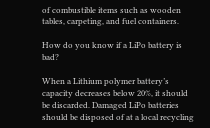of combustible items such as wooden tables, carpeting, and fuel containers.

How do you know if a LiPo battery is bad?

When a Lithium polymer battery’s capacity decreases below 20%, it should be discarded. Damaged LiPo batteries should be disposed of at a local recycling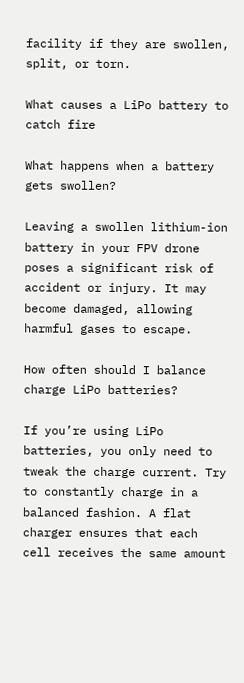facility if they are swollen, split, or torn.

What causes a LiPo battery to catch fire

What happens when a battery gets swollen?

Leaving a swollen lithium-ion battery in your FPV drone poses a significant risk of accident or injury. It may become damaged, allowing harmful gases to escape.

How often should I balance charge LiPo batteries?

If you’re using LiPo batteries, you only need to tweak the charge current. Try to constantly charge in a balanced fashion. A flat charger ensures that each cell receives the same amount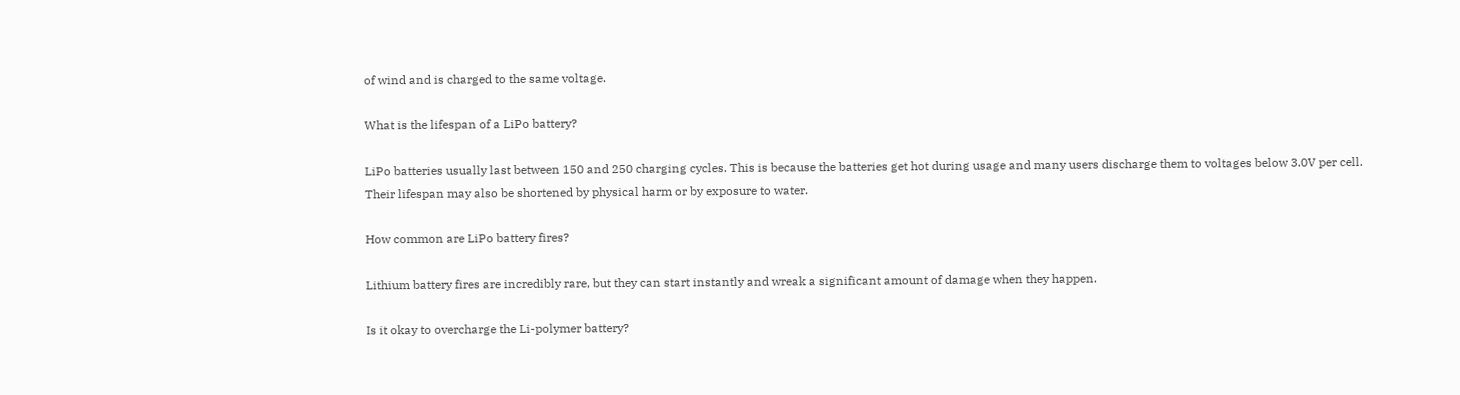of wind and is charged to the same voltage.

What is the lifespan of a LiPo battery?

LiPo batteries usually last between 150 and 250 charging cycles. This is because the batteries get hot during usage and many users discharge them to voltages below 3.0V per cell. Their lifespan may also be shortened by physical harm or by exposure to water.

How common are LiPo battery fires?

Lithium battery fires are incredibly rare, but they can start instantly and wreak a significant amount of damage when they happen.

Is it okay to overcharge the Li-polymer battery?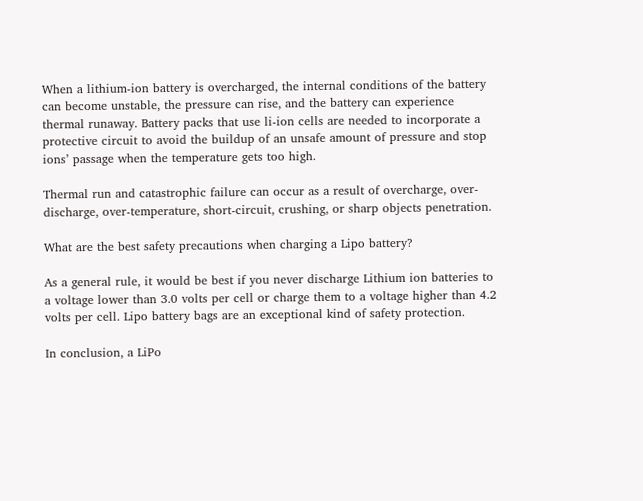When a lithium-ion battery is overcharged, the internal conditions of the battery can become unstable, the pressure can rise, and the battery can experience thermal runaway. Battery packs that use li-ion cells are needed to incorporate a protective circuit to avoid the buildup of an unsafe amount of pressure and stop ions’ passage when the temperature gets too high.

Thermal run and catastrophic failure can occur as a result of overcharge, over-discharge, over-temperature, short-circuit, crushing, or sharp objects penetration.

What are the best safety precautions when charging a Lipo battery?

As a general rule, it would be best if you never discharge Lithium ion batteries to a voltage lower than 3.0 volts per cell or charge them to a voltage higher than 4.2 volts per cell. Lipo battery bags are an exceptional kind of safety protection.

In conclusion, a LiPo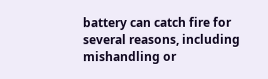battery can catch fire for several reasons, including mishandling or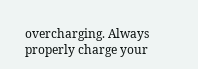overcharging. Always properly charge your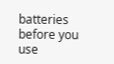batteries before you use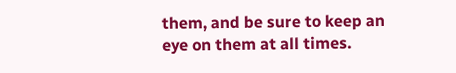them, and be sure to keep an eye on them at all times.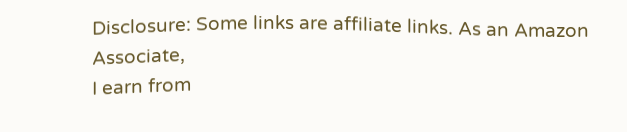Disclosure: Some links are affiliate links. As an Amazon Associate,
I earn from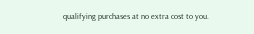qualifying purchases at no extra cost to you.